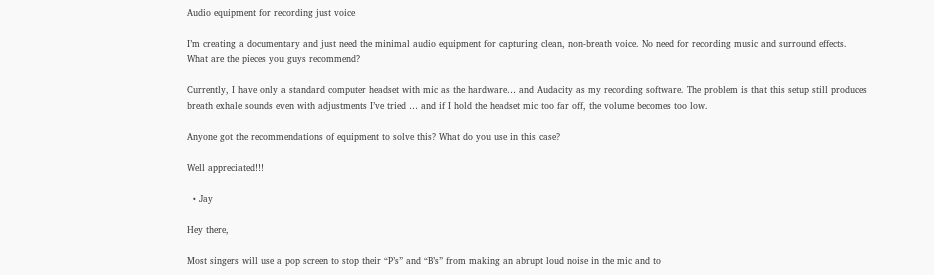Audio equipment for recording just voice

I’m creating a documentary and just need the minimal audio equipment for capturing clean, non-breath voice. No need for recording music and surround effects. What are the pieces you guys recommend?

Currently, I have only a standard computer headset with mic as the hardware… and Audacity as my recording software. The problem is that this setup still produces breath exhale sounds even with adjustments I’ve tried … and if I hold the headset mic too far off, the volume becomes too low.

Anyone got the recommendations of equipment to solve this? What do you use in this case?

Well appreciated!!!

  • Jay

Hey there,

Most singers will use a pop screen to stop their “P’s” and “B’s” from making an abrupt loud noise in the mic and to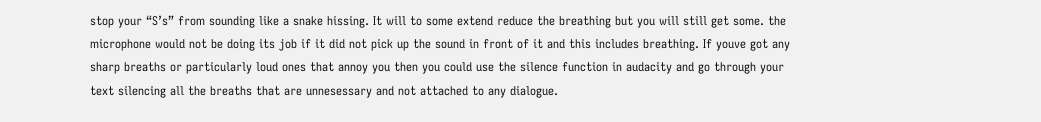stop your “S’s” from sounding like a snake hissing. It will to some extend reduce the breathing but you will still get some. the microphone would not be doing its job if it did not pick up the sound in front of it and this includes breathing. If youve got any sharp breaths or particularly loud ones that annoy you then you could use the silence function in audacity and go through your text silencing all the breaths that are unnesessary and not attached to any dialogue.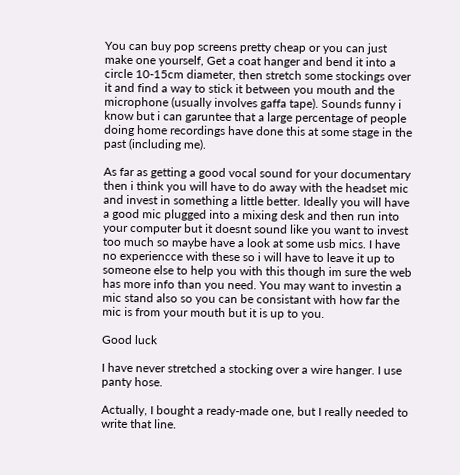You can buy pop screens pretty cheap or you can just make one yourself, Get a coat hanger and bend it into a circle 10-15cm diameter, then stretch some stockings over it and find a way to stick it between you mouth and the microphone (usually involves gaffa tape). Sounds funny i know but i can garuntee that a large percentage of people doing home recordings have done this at some stage in the past (including me).

As far as getting a good vocal sound for your documentary then i think you will have to do away with the headset mic and invest in something a little better. Ideally you will have a good mic plugged into a mixing desk and then run into your computer but it doesnt sound like you want to invest too much so maybe have a look at some usb mics. I have no experiencce with these so i will have to leave it up to someone else to help you with this though im sure the web has more info than you need. You may want to investin a mic stand also so you can be consistant with how far the mic is from your mouth but it is up to you.

Good luck

I have never stretched a stocking over a wire hanger. I use panty hose.

Actually, I bought a ready-made one, but I really needed to write that line.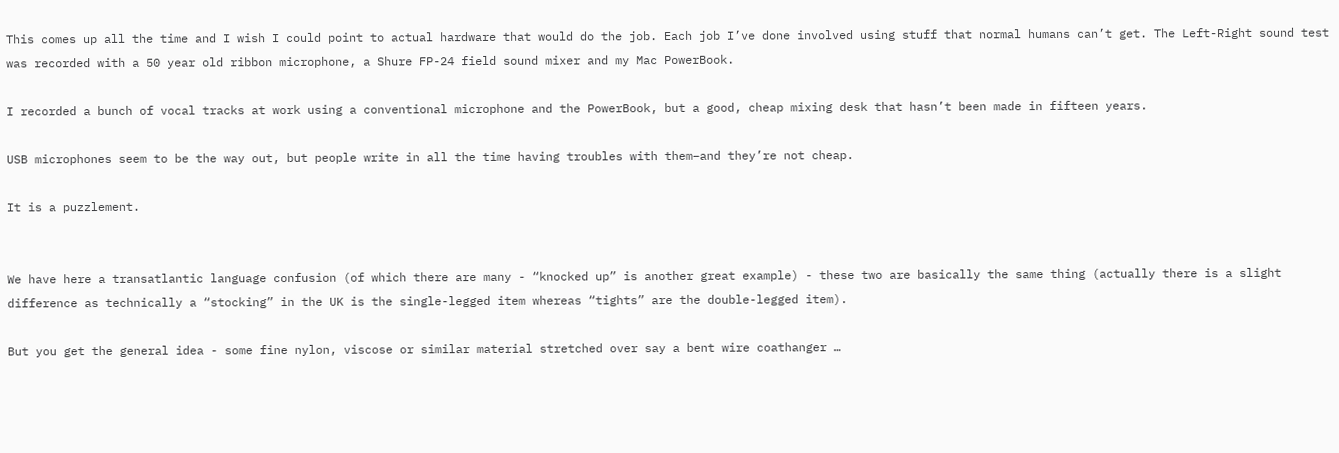This comes up all the time and I wish I could point to actual hardware that would do the job. Each job I’ve done involved using stuff that normal humans can’t get. The Left-Right sound test was recorded with a 50 year old ribbon microphone, a Shure FP-24 field sound mixer and my Mac PowerBook.

I recorded a bunch of vocal tracks at work using a conventional microphone and the PowerBook, but a good, cheap mixing desk that hasn’t been made in fifteen years.

USB microphones seem to be the way out, but people write in all the time having troubles with them–and they’re not cheap.

It is a puzzlement.


We have here a transatlantic language confusion (of which there are many - “knocked up” is another great example) - these two are basically the same thing (actually there is a slight difference as technically a “stocking” in the UK is the single-legged item whereas “tights” are the double-legged item).

But you get the general idea - some fine nylon, viscose or similar material stretched over say a bent wire coathanger …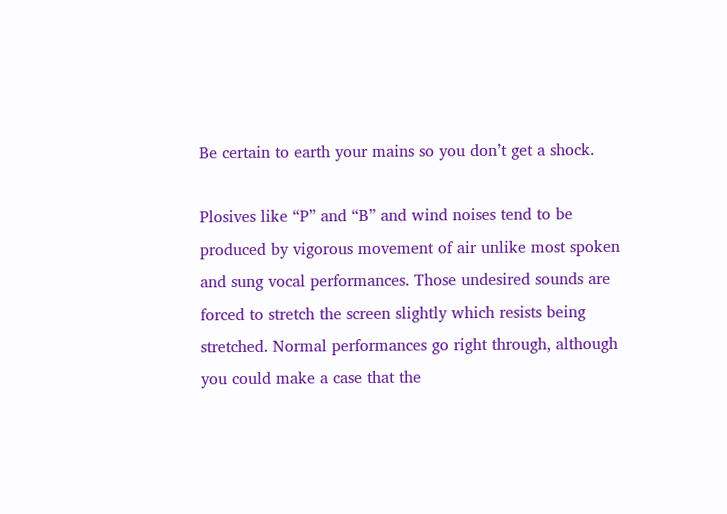Be certain to earth your mains so you don’t get a shock.

Plosives like “P” and “B” and wind noises tend to be produced by vigorous movement of air unlike most spoken and sung vocal performances. Those undesired sounds are forced to stretch the screen slightly which resists being stretched. Normal performances go right through, although you could make a case that the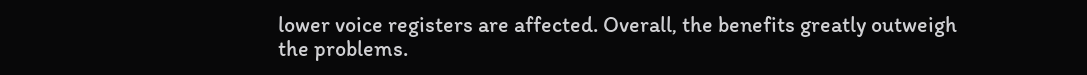lower voice registers are affected. Overall, the benefits greatly outweigh the problems.